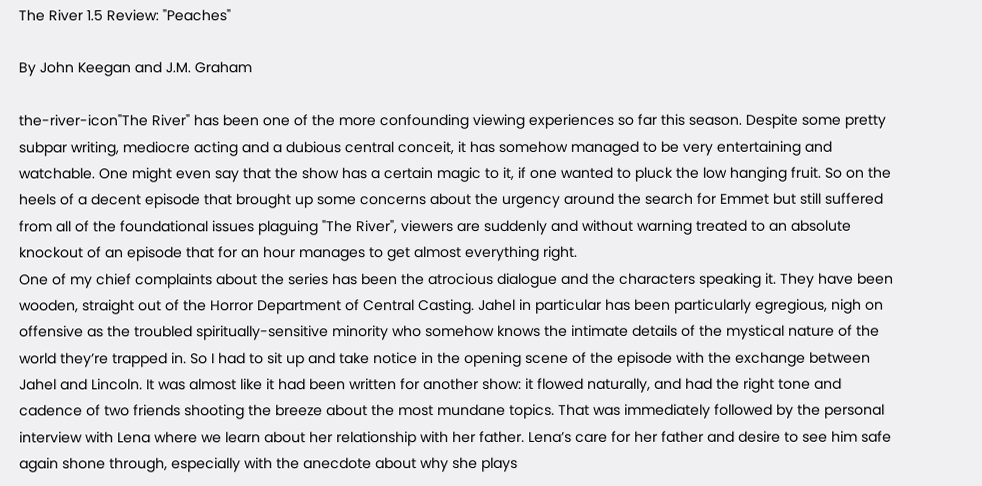The River 1.5 Review: "Peaches"

By John Keegan and J.M. Graham

the-river-icon"The River" has been one of the more confounding viewing experiences so far this season. Despite some pretty subpar writing, mediocre acting and a dubious central conceit, it has somehow managed to be very entertaining and watchable. One might even say that the show has a certain magic to it, if one wanted to pluck the low hanging fruit. So on the heels of a decent episode that brought up some concerns about the urgency around the search for Emmet but still suffered from all of the foundational issues plaguing "The River", viewers are suddenly and without warning treated to an absolute knockout of an episode that for an hour manages to get almost everything right.
One of my chief complaints about the series has been the atrocious dialogue and the characters speaking it. They have been wooden, straight out of the Horror Department of Central Casting. Jahel in particular has been particularly egregious, nigh on offensive as the troubled spiritually-sensitive minority who somehow knows the intimate details of the mystical nature of the world they’re trapped in. So I had to sit up and take notice in the opening scene of the episode with the exchange between Jahel and Lincoln. It was almost like it had been written for another show: it flowed naturally, and had the right tone and cadence of two friends shooting the breeze about the most mundane topics. That was immediately followed by the personal interview with Lena where we learn about her relationship with her father. Lena’s care for her father and desire to see him safe again shone through, especially with the anecdote about why she plays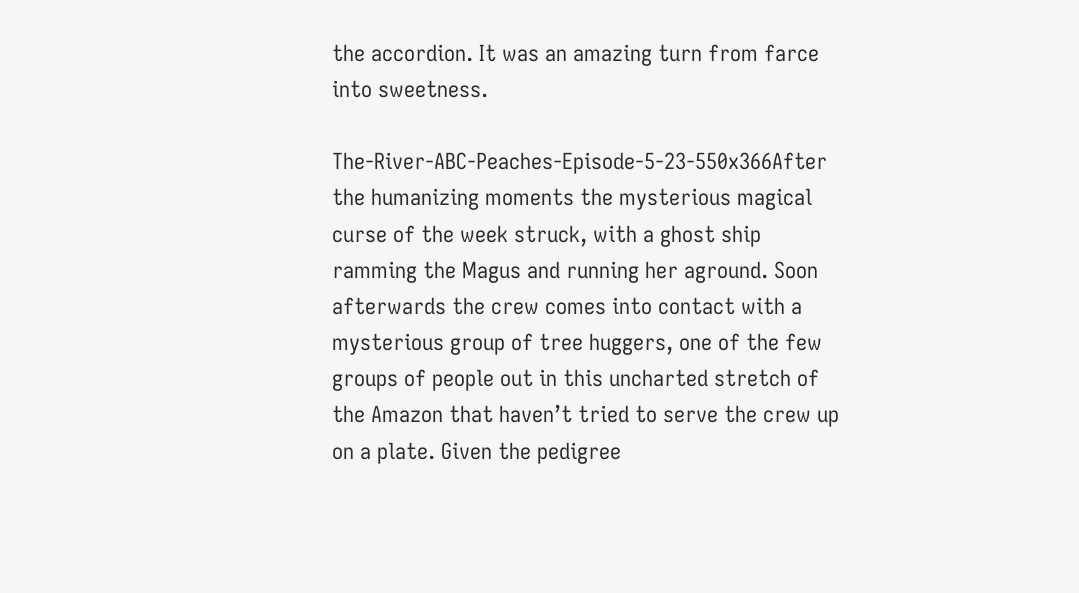the accordion. It was an amazing turn from farce into sweetness.

The-River-ABC-Peaches-Episode-5-23-550x366After the humanizing moments the mysterious magical curse of the week struck, with a ghost ship ramming the Magus and running her aground. Soon afterwards the crew comes into contact with a mysterious group of tree huggers, one of the few groups of people out in this uncharted stretch of the Amazon that haven’t tried to serve the crew up on a plate. Given the pedigree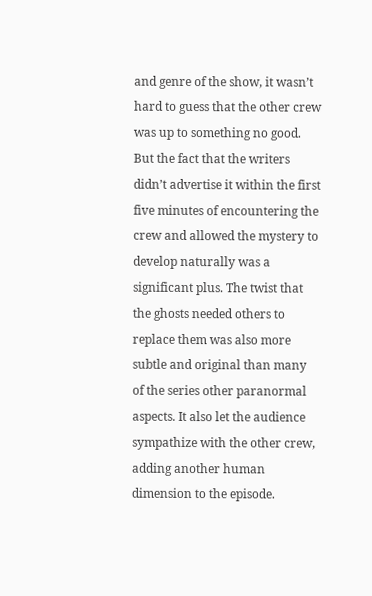and genre of the show, it wasn’t hard to guess that the other crew was up to something no good. But the fact that the writers didn’t advertise it within the first five minutes of encountering the crew and allowed the mystery to develop naturally was a significant plus. The twist that the ghosts needed others to replace them was also more subtle and original than many of the series other paranormal aspects. It also let the audience sympathize with the other crew, adding another human dimension to the episode.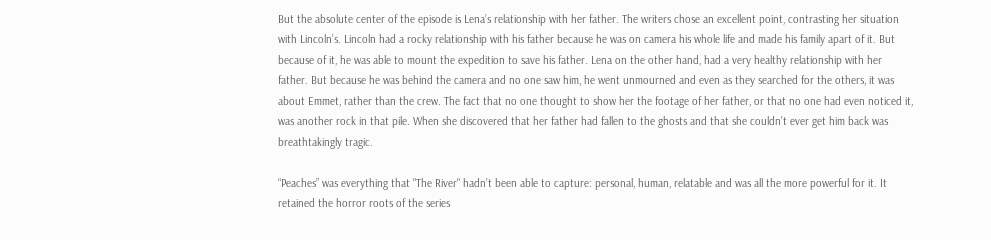But the absolute center of the episode is Lena’s relationship with her father. The writers chose an excellent point, contrasting her situation with Lincoln’s. Lincoln had a rocky relationship with his father because he was on camera his whole life and made his family apart of it. But because of it, he was able to mount the expedition to save his father. Lena on the other hand, had a very healthy relationship with her father. But because he was behind the camera and no one saw him, he went unmourned and even as they searched for the others, it was about Emmet, rather than the crew. The fact that no one thought to show her the footage of her father, or that no one had even noticed it, was another rock in that pile. When she discovered that her father had fallen to the ghosts and that she couldn’t ever get him back was breathtakingly tragic.

“Peaches” was everything that "The River" hadn’t been able to capture: personal, human, relatable and was all the more powerful for it. It retained the horror roots of the series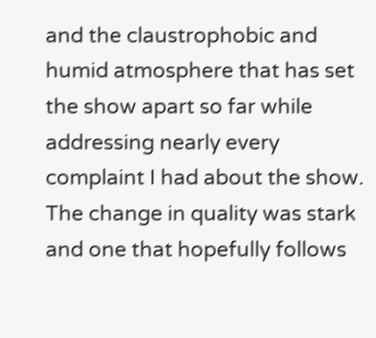and the claustrophobic and humid atmosphere that has set the show apart so far while addressing nearly every complaint I had about the show. The change in quality was stark and one that hopefully follows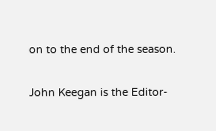on to the end of the season.

John Keegan is the Editor-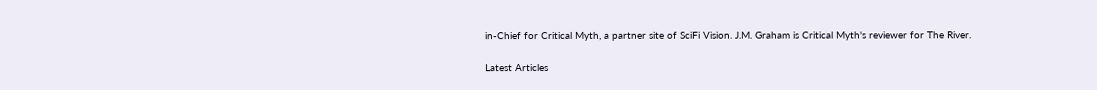in-Chief for Critical Myth, a partner site of SciFi Vision. J.M. Graham is Critical Myth's reviewer for The River.

Latest Articles